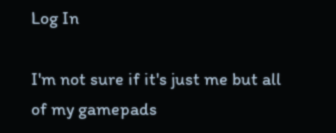Log In

I'm not sure if it's just me but all of my gamepads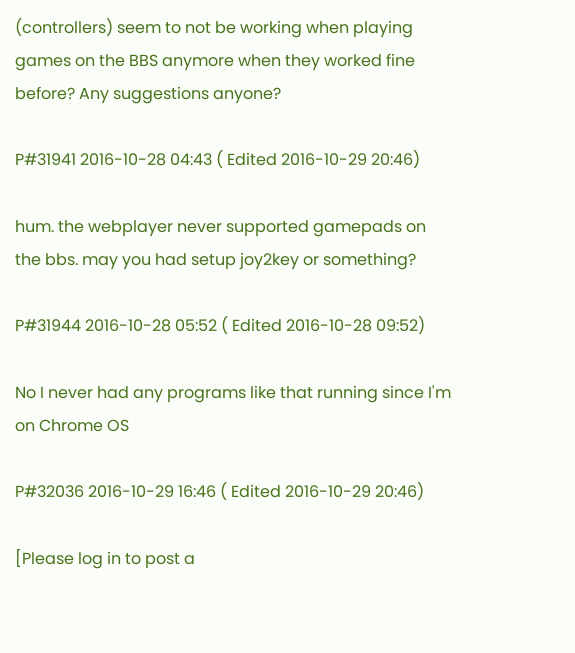(controllers) seem to not be working when playing games on the BBS anymore when they worked fine before? Any suggestions anyone?

P#31941 2016-10-28 04:43 ( Edited 2016-10-29 20:46)

hum. the webplayer never supported gamepads on the bbs. may you had setup joy2key or something?

P#31944 2016-10-28 05:52 ( Edited 2016-10-28 09:52)

No I never had any programs like that running since I'm on Chrome OS

P#32036 2016-10-29 16:46 ( Edited 2016-10-29 20:46)

[Please log in to post a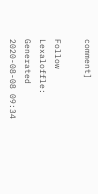comment]

Follow Lexaloffle:
Generated 2020-08-08 09:34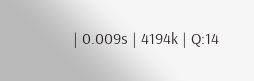| 0.009s | 4194k | Q:14